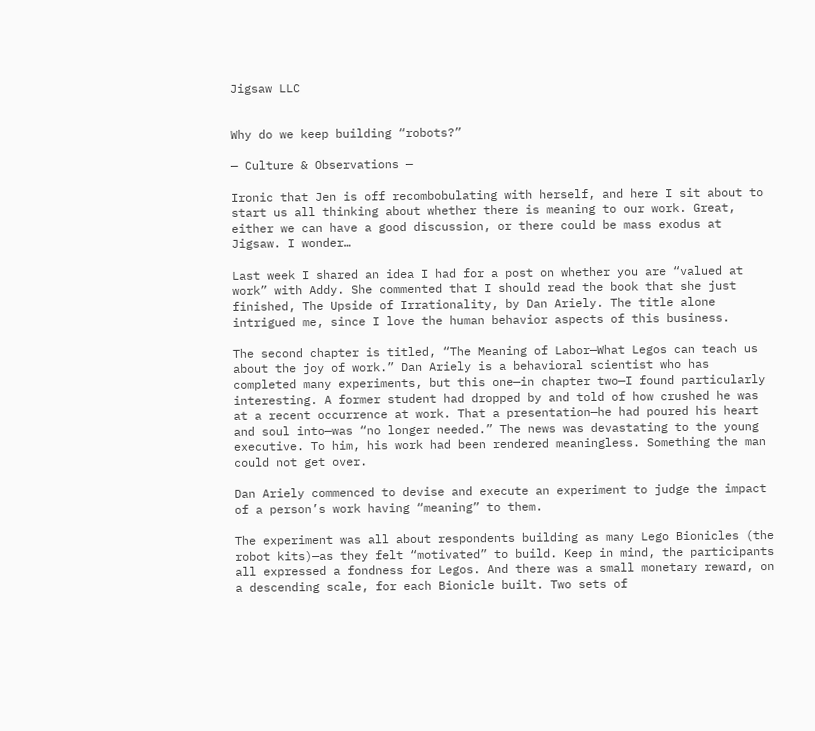Jigsaw LLC


Why do we keep building “robots?”

— Culture & Observations —

Ironic that Jen is off recombobulating with herself, and here I sit about to start us all thinking about whether there is meaning to our work. Great, either we can have a good discussion, or there could be mass exodus at Jigsaw. I wonder…

Last week I shared an idea I had for a post on whether you are “valued at work” with Addy. She commented that I should read the book that she just finished, The Upside of Irrationality, by Dan Ariely. The title alone intrigued me, since I love the human behavior aspects of this business.

The second chapter is titled, “The Meaning of Labor—What Legos can teach us about the joy of work.” Dan Ariely is a behavioral scientist who has completed many experiments, but this one—in chapter two—I found particularly interesting. A former student had dropped by and told of how crushed he was at a recent occurrence at work. That a presentation—he had poured his heart and soul into—was “no longer needed.” The news was devastating to the young executive. To him, his work had been rendered meaningless. Something the man could not get over.

Dan Ariely commenced to devise and execute an experiment to judge the impact of a person’s work having “meaning” to them.

The experiment was all about respondents building as many Lego Bionicles (the robot kits)—as they felt “motivated” to build. Keep in mind, the participants all expressed a fondness for Legos. And there was a small monetary reward, on a descending scale, for each Bionicle built. Two sets of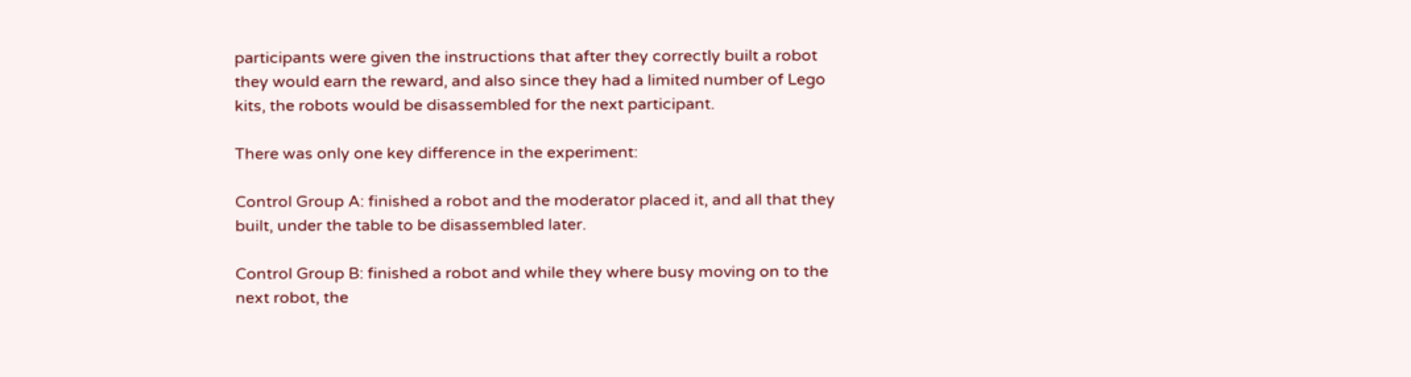participants were given the instructions that after they correctly built a robot they would earn the reward, and also since they had a limited number of Lego kits, the robots would be disassembled for the next participant.

There was only one key difference in the experiment:

Control Group A: finished a robot and the moderator placed it, and all that they built, under the table to be disassembled later.

Control Group B: finished a robot and while they where busy moving on to the next robot, the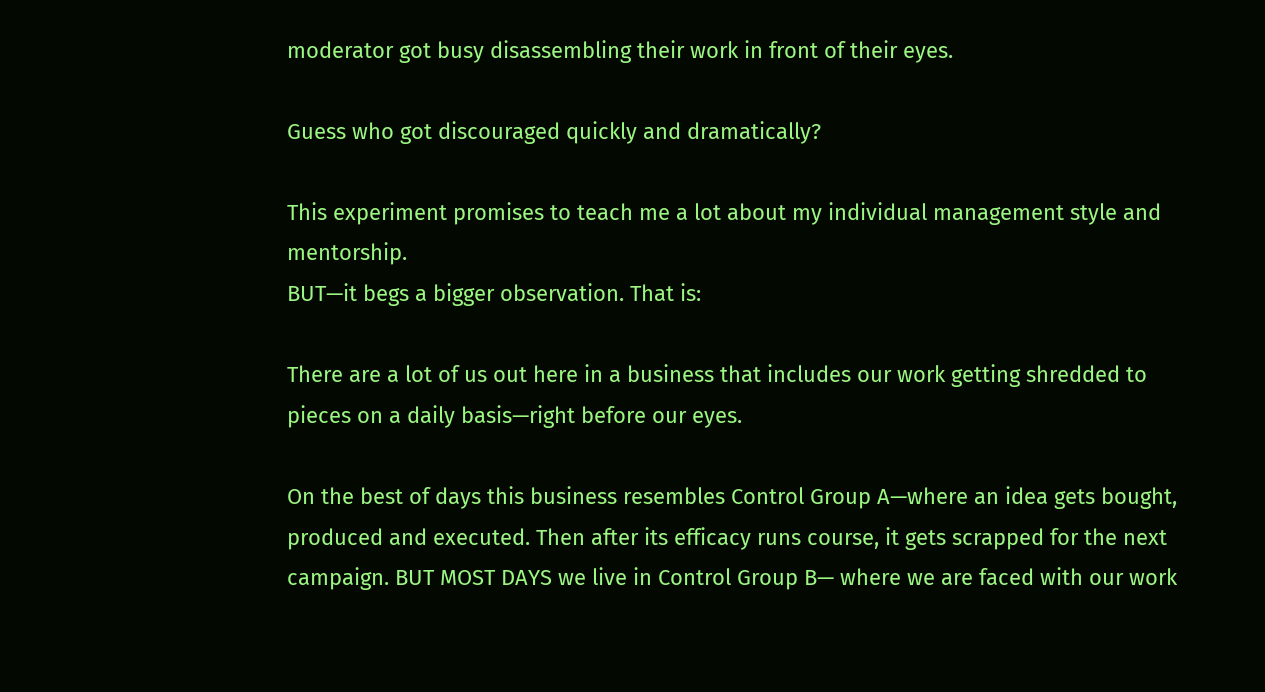moderator got busy disassembling their work in front of their eyes.

Guess who got discouraged quickly and dramatically?

This experiment promises to teach me a lot about my individual management style and mentorship.
BUT—it begs a bigger observation. That is:

There are a lot of us out here in a business that includes our work getting shredded to pieces on a daily basis—right before our eyes.

On the best of days this business resembles Control Group A—where an idea gets bought, produced and executed. Then after its efficacy runs course, it gets scrapped for the next campaign. BUT MOST DAYS we live in Control Group B— where we are faced with our work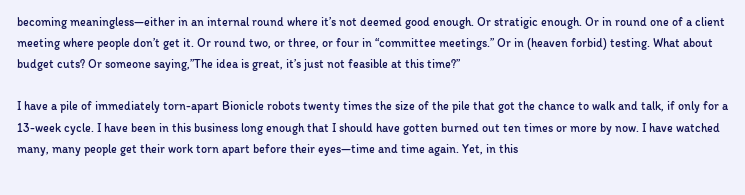becoming meaningless—either in an internal round where it’s not deemed good enough. Or stratigic enough. Or in round one of a client meeting where people don’t get it. Or round two, or three, or four in “committee meetings.” Or in (heaven forbid) testing. What about budget cuts? Or someone saying,”The idea is great, it’s just not feasible at this time?”

I have a pile of immediately torn-apart Bionicle robots twenty times the size of the pile that got the chance to walk and talk, if only for a 13-week cycle. I have been in this business long enough that I should have gotten burned out ten times or more by now. I have watched many, many people get their work torn apart before their eyes—time and time again. Yet, in this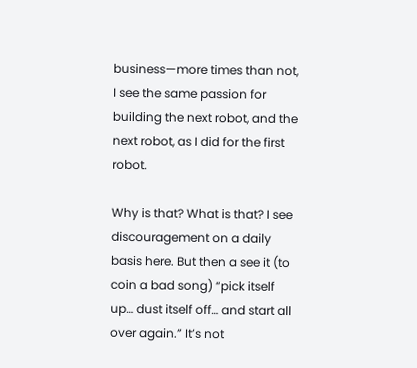business—more times than not, I see the same passion for building the next robot, and the next robot, as I did for the first robot.

Why is that? What is that? I see discouragement on a daily basis here. But then a see it (to coin a bad song) “pick itself up… dust itself off… and start all over again.” It’s not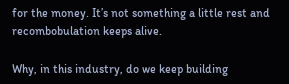for the money. It’s not something a little rest and recombobulation keeps alive.

Why, in this industry, do we keep building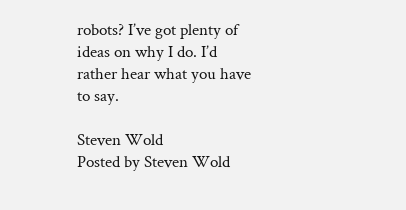robots? I’ve got plenty of ideas on why I do. I’d rather hear what you have to say.

Steven Wold
Posted by Steven Wold